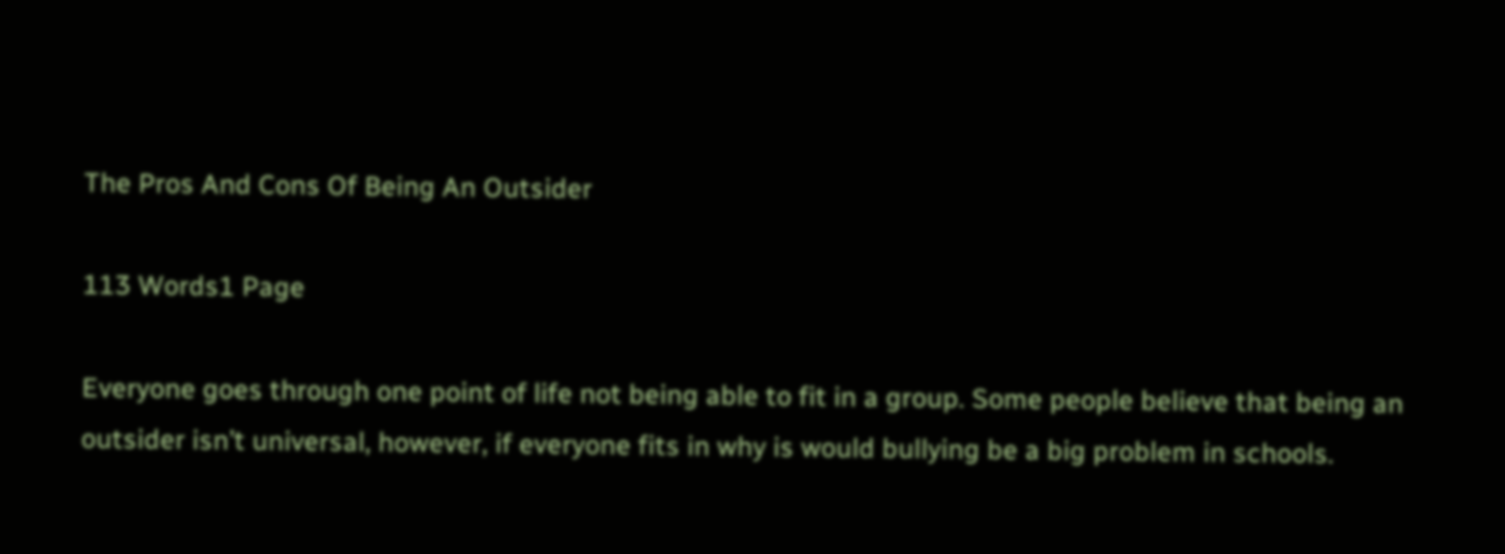The Pros And Cons Of Being An Outsider

113 Words1 Page

Everyone goes through one point of life not being able to fit in a group. Some people believe that being an outsider isn’t universal, however, if everyone fits in why is would bullying be a big problem in schools.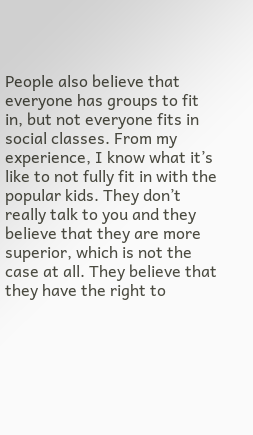People also believe that everyone has groups to fit in, but not everyone fits in social classes. From my experience, I know what it’s like to not fully fit in with the popular kids. They don’t really talk to you and they believe that they are more superior, which is not the case at all. They believe that they have the right to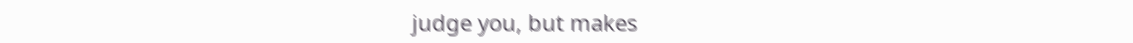judge you, but makes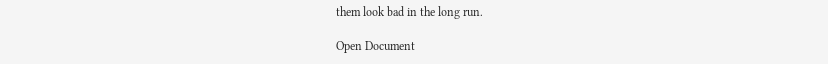them look bad in the long run.

Open Document